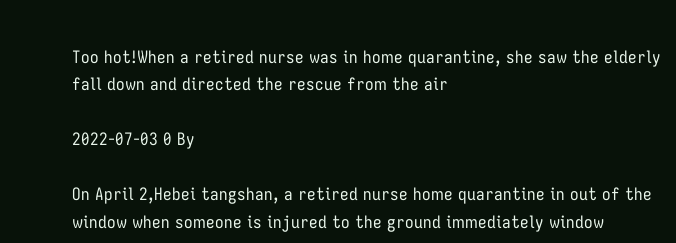Too hot!When a retired nurse was in home quarantine, she saw the elderly fall down and directed the rescue from the air

2022-07-03 0 By

On April 2,Hebei tangshan, a retired nurse home quarantine in out of the window when someone is injured to the ground immediately window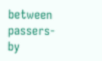between passers-by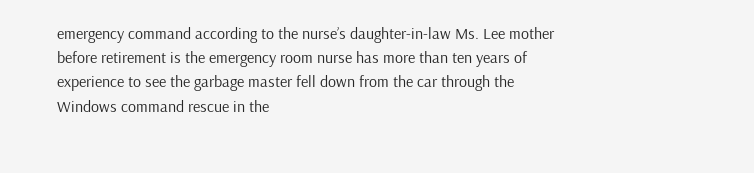emergency command according to the nurse’s daughter-in-law Ms. Lee mother before retirement is the emergency room nurse has more than ten years of experience to see the garbage master fell down from the car through the Windows command rescue in the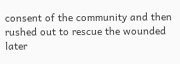consent of the community and then rushed out to rescue the wounded later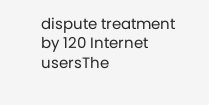dispute treatment by 120 Internet usersThe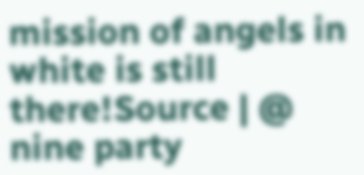mission of angels in white is still there!Source | @ nine party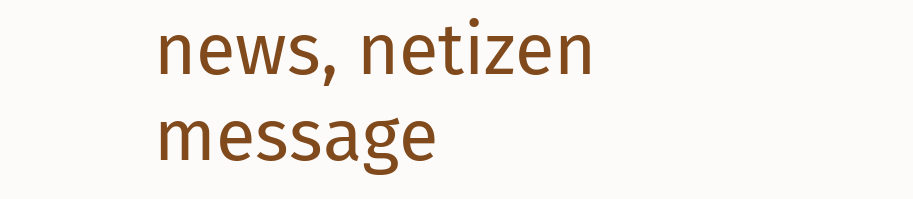news, netizen message